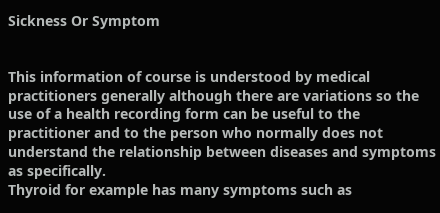Sickness Or Symptom


This information of course is understood by medical practitioners generally although there are variations so the use of a health recording form can be useful to the practitioner and to the person who normally does not understand the relationship between diseases and symptoms as specifically.
Thyroid for example has many symptoms such as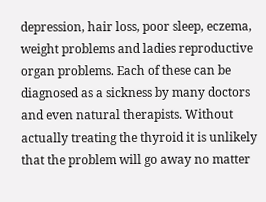depression, hair loss, poor sleep, eczema, weight problems and ladies reproductive organ problems. Each of these can be diagnosed as a sickness by many doctors and even natural therapists. Without actually treating the thyroid it is unlikely that the problem will go away no matter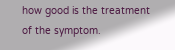how good is the treatment of the symptom.